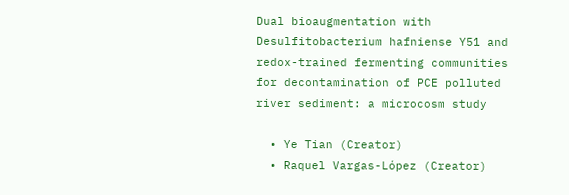Dual bioaugmentation with Desulfitobacterium hafniense Y51 and redox-trained fermenting communities for decontamination of PCE polluted river sediment: a microcosm study

  • Ye Tian (Creator)
  • Raquel Vargas-López (Creator)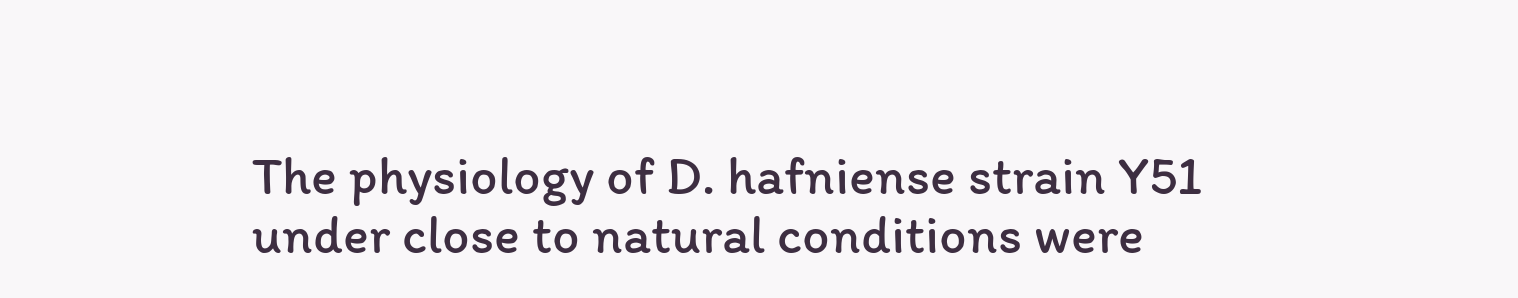The physiology of D. hafniense strain Y51 under close to natural conditions were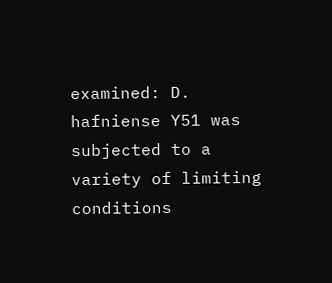examined: D. hafniense Y51 was subjected to a variety of limiting conditions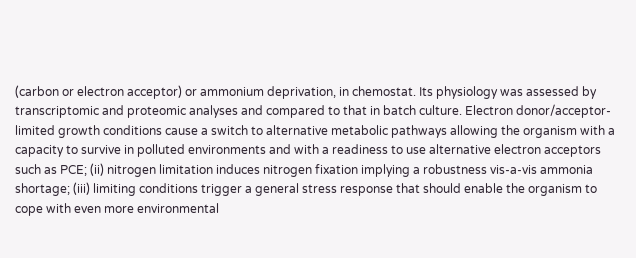(carbon or electron acceptor) or ammonium deprivation, in chemostat. Its physiology was assessed by transcriptomic and proteomic analyses and compared to that in batch culture. Electron donor/acceptor-limited growth conditions cause a switch to alternative metabolic pathways allowing the organism with a capacity to survive in polluted environments and with a readiness to use alternative electron acceptors such as PCE; (ii) nitrogen limitation induces nitrogen fixation implying a robustness vis-a-vis ammonia shortage; (iii) limiting conditions trigger a general stress response that should enable the organism to cope with even more environmental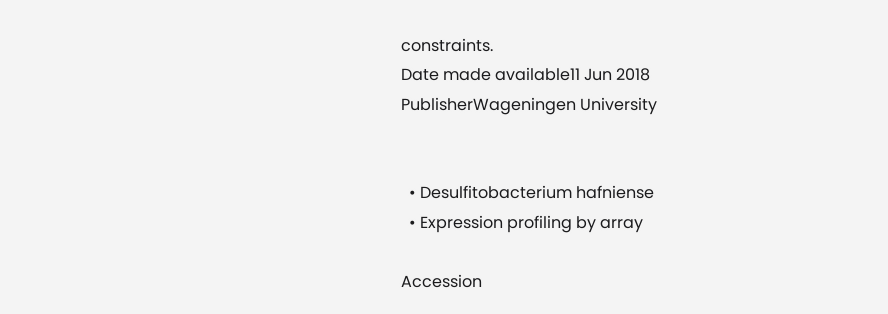constraints.
Date made available11 Jun 2018
PublisherWageningen University


  • Desulfitobacterium hafniense
  • Expression profiling by array

Accession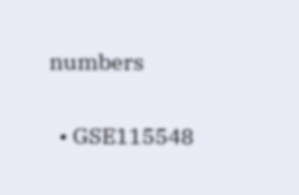numbers

  • GSE115548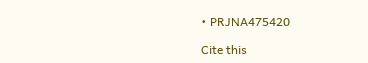• PRJNA475420

Cite this